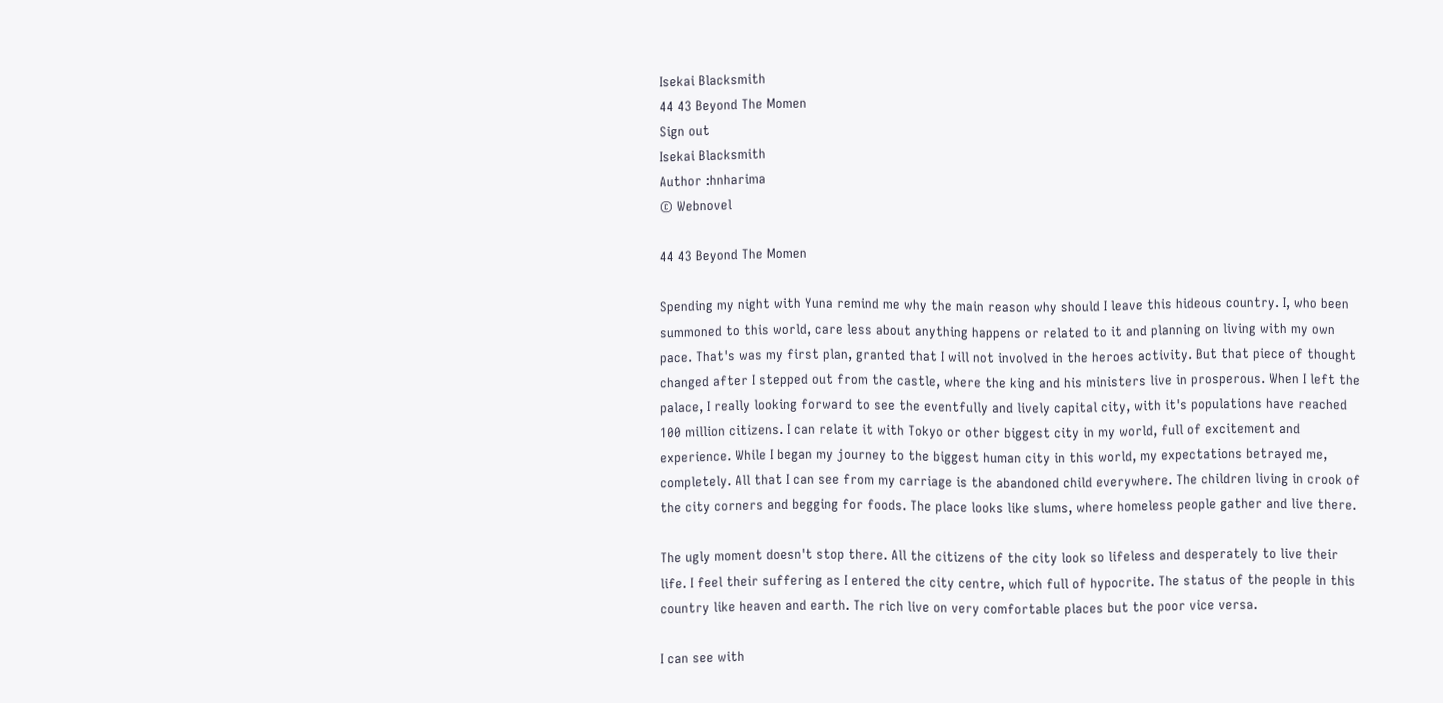Isekai Blacksmith
44 43 Beyond The Momen
Sign out
Isekai Blacksmith
Author :hnharima
© Webnovel

44 43 Beyond The Momen

Spending my night with Yuna remind me why the main reason why should I leave this hideous country. I, who been summoned to this world, care less about anything happens or related to it and planning on living with my own pace. That's was my first plan, granted that I will not involved in the heroes activity. But that piece of thought changed after I stepped out from the castle, where the king and his ministers live in prosperous. When I left the palace, I really looking forward to see the eventfully and lively capital city, with it's populations have reached 100 million citizens. I can relate it with Tokyo or other biggest city in my world, full of excitement and experience. While I began my journey to the biggest human city in this world, my expectations betrayed me, completely. All that I can see from my carriage is the abandoned child everywhere. The children living in crook of the city corners and begging for foods. The place looks like slums, where homeless people gather and live there.

The ugly moment doesn't stop there. All the citizens of the city look so lifeless and desperately to live their life. I feel their suffering as I entered the city centre, which full of hypocrite. The status of the people in this country like heaven and earth. The rich live on very comfortable places but the poor vice versa.

I can see with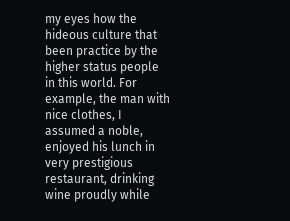my eyes how the hideous culture that been practice by the higher status people in this world. For example, the man with nice clothes, I assumed a noble, enjoyed his lunch in very prestigious restaurant, drinking wine proudly while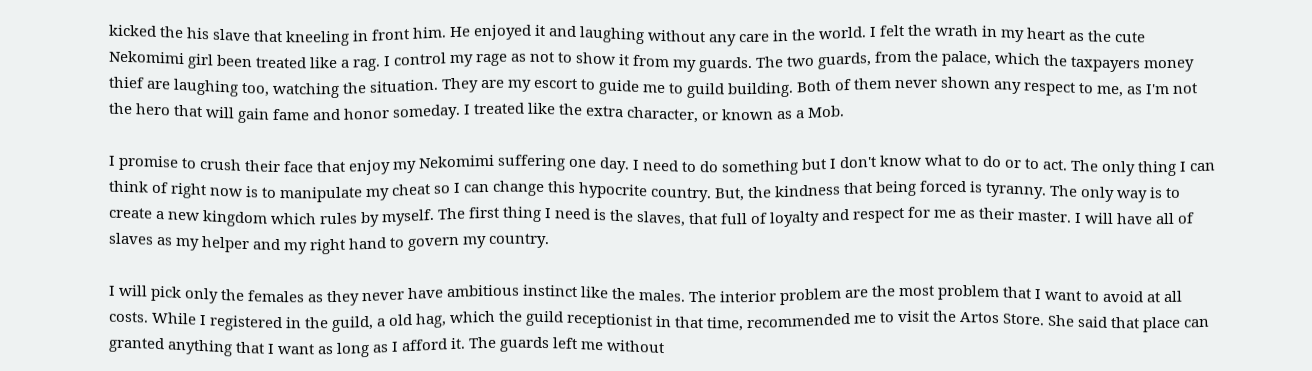kicked the his slave that kneeling in front him. He enjoyed it and laughing without any care in the world. I felt the wrath in my heart as the cute Nekomimi girl been treated like a rag. I control my rage as not to show it from my guards. The two guards, from the palace, which the taxpayers money thief are laughing too, watching the situation. They are my escort to guide me to guild building. Both of them never shown any respect to me, as I'm not the hero that will gain fame and honor someday. I treated like the extra character, or known as a Mob.

I promise to crush their face that enjoy my Nekomimi suffering one day. I need to do something but I don't know what to do or to act. The only thing I can think of right now is to manipulate my cheat so I can change this hypocrite country. But, the kindness that being forced is tyranny. The only way is to create a new kingdom which rules by myself. The first thing I need is the slaves, that full of loyalty and respect for me as their master. I will have all of slaves as my helper and my right hand to govern my country.

I will pick only the females as they never have ambitious instinct like the males. The interior problem are the most problem that I want to avoid at all costs. While I registered in the guild, a old hag, which the guild receptionist in that time, recommended me to visit the Artos Store. She said that place can granted anything that I want as long as I afford it. The guards left me without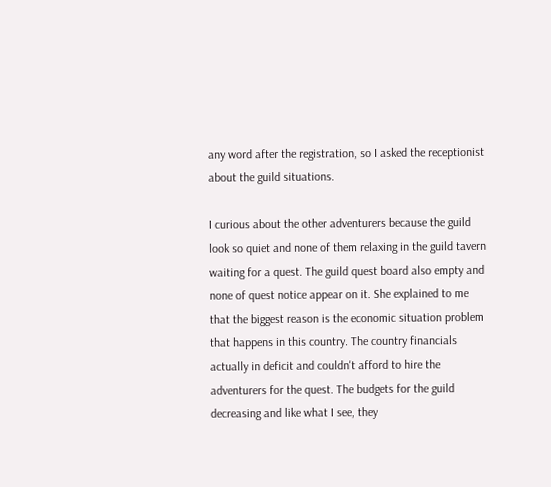any word after the registration, so I asked the receptionist about the guild situations.

I curious about the other adventurers because the guild look so quiet and none of them relaxing in the guild tavern waiting for a quest. The guild quest board also empty and none of quest notice appear on it. She explained to me that the biggest reason is the economic situation problem that happens in this country. The country financials actually in deficit and couldn't afford to hire the adventurers for the quest. The budgets for the guild decreasing and like what I see, they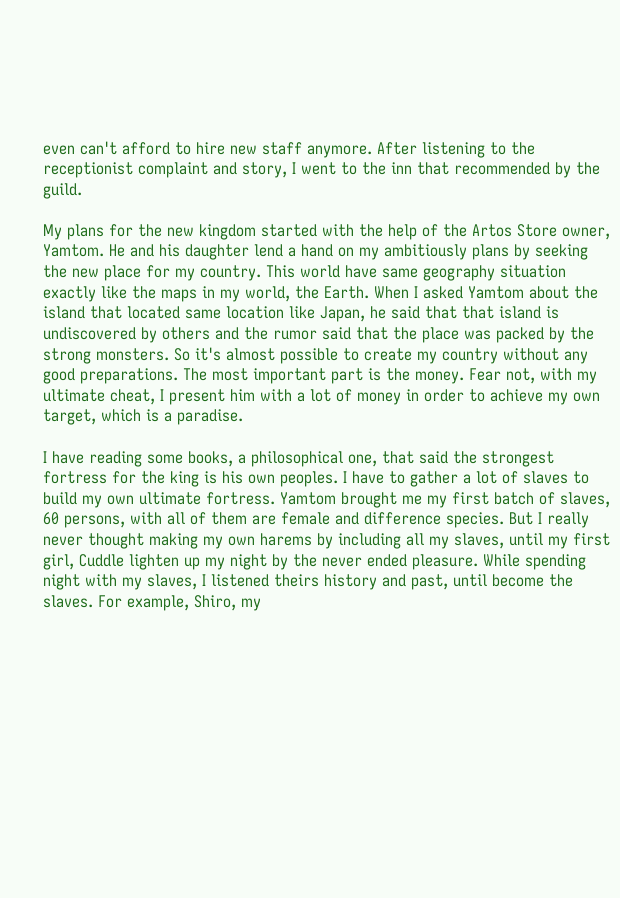even can't afford to hire new staff anymore. After listening to the receptionist complaint and story, I went to the inn that recommended by the guild.

My plans for the new kingdom started with the help of the Artos Store owner, Yamtom. He and his daughter lend a hand on my ambitiously plans by seeking the new place for my country. This world have same geography situation exactly like the maps in my world, the Earth. When I asked Yamtom about the island that located same location like Japan, he said that that island is undiscovered by others and the rumor said that the place was packed by the strong monsters. So it's almost possible to create my country without any good preparations. The most important part is the money. Fear not, with my ultimate cheat, I present him with a lot of money in order to achieve my own target, which is a paradise.

I have reading some books, a philosophical one, that said the strongest fortress for the king is his own peoples. I have to gather a lot of slaves to build my own ultimate fortress. Yamtom brought me my first batch of slaves, 60 persons, with all of them are female and difference species. But I really never thought making my own harems by including all my slaves, until my first girl, Cuddle lighten up my night by the never ended pleasure. While spending night with my slaves, I listened theirs history and past, until become the slaves. For example, Shiro, my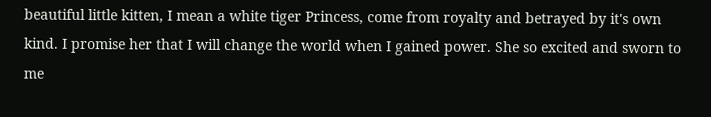beautiful little kitten, I mean a white tiger Princess, come from royalty and betrayed by it's own kind. I promise her that I will change the world when I gained power. She so excited and sworn to me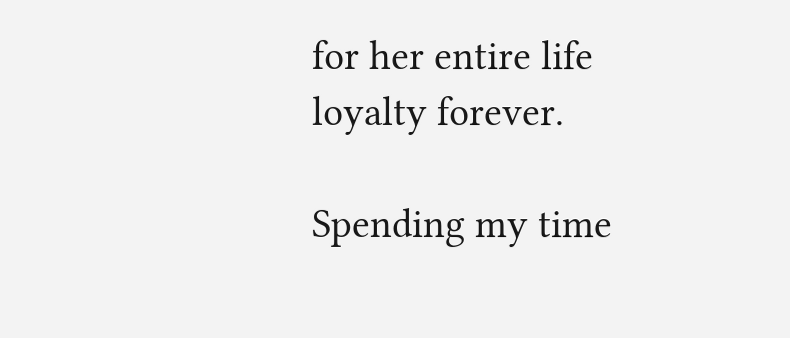for her entire life loyalty forever.

Spending my time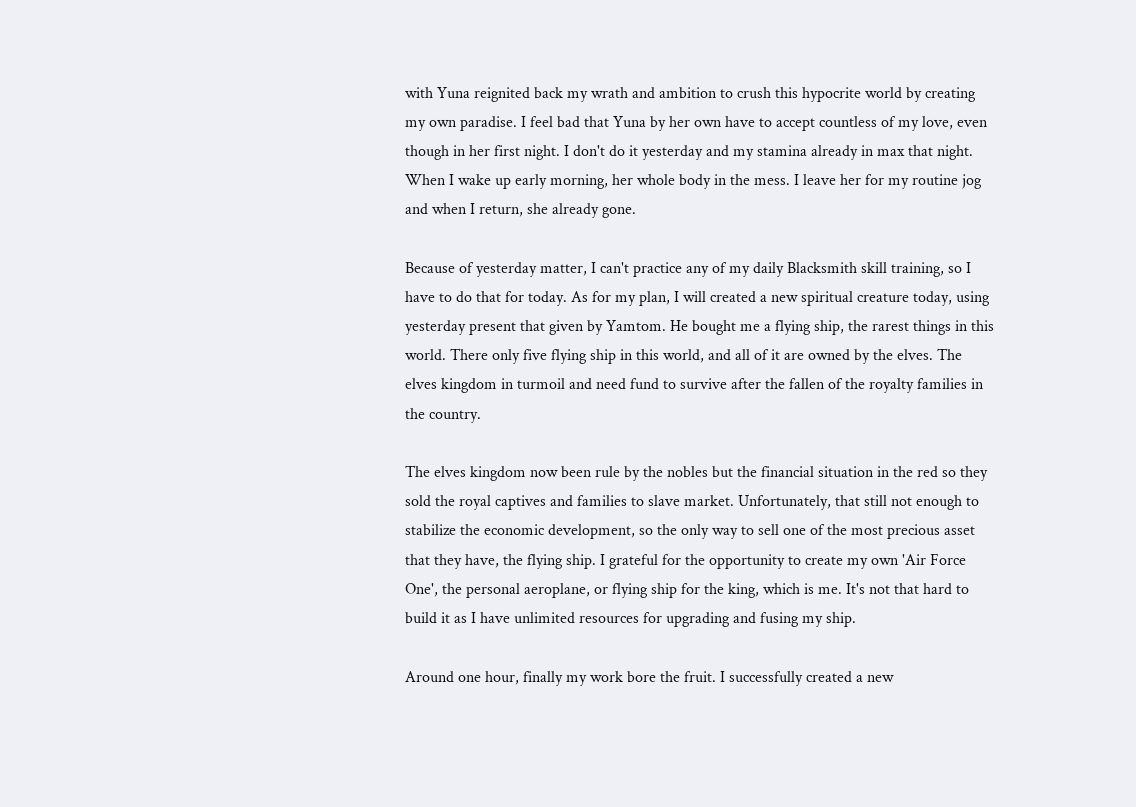with Yuna reignited back my wrath and ambition to crush this hypocrite world by creating my own paradise. I feel bad that Yuna by her own have to accept countless of my love, even though in her first night. I don't do it yesterday and my stamina already in max that night. When I wake up early morning, her whole body in the mess. I leave her for my routine jog and when I return, she already gone.

Because of yesterday matter, I can't practice any of my daily Blacksmith skill training, so I have to do that for today. As for my plan, I will created a new spiritual creature today, using yesterday present that given by Yamtom. He bought me a flying ship, the rarest things in this world. There only five flying ship in this world, and all of it are owned by the elves. The elves kingdom in turmoil and need fund to survive after the fallen of the royalty families in the country.

The elves kingdom now been rule by the nobles but the financial situation in the red so they sold the royal captives and families to slave market. Unfortunately, that still not enough to stabilize the economic development, so the only way to sell one of the most precious asset that they have, the flying ship. I grateful for the opportunity to create my own 'Air Force One', the personal aeroplane, or flying ship for the king, which is me. It's not that hard to build it as I have unlimited resources for upgrading and fusing my ship.

Around one hour, finally my work bore the fruit. I successfully created a new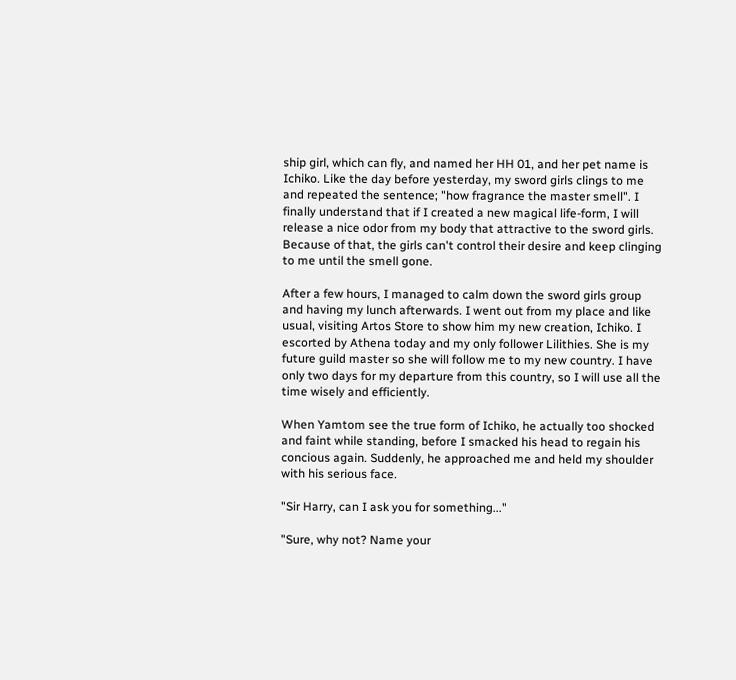ship girl, which can fly, and named her HH 01, and her pet name is Ichiko. Like the day before yesterday, my sword girls clings to me and repeated the sentence; "how fragrance the master smell". I finally understand that if I created a new magical life-form, I will release a nice odor from my body that attractive to the sword girls. Because of that, the girls can't control their desire and keep clinging to me until the smell gone.

After a few hours, I managed to calm down the sword girls group and having my lunch afterwards. I went out from my place and like usual, visiting Artos Store to show him my new creation, Ichiko. I escorted by Athena today and my only follower Lilithies. She is my future guild master so she will follow me to my new country. I have only two days for my departure from this country, so I will use all the time wisely and efficiently.

When Yamtom see the true form of Ichiko, he actually too shocked and faint while standing, before I smacked his head to regain his concious again. Suddenly, he approached me and held my shoulder with his serious face.

"Sir Harry, can I ask you for something..."

"Sure, why not? Name your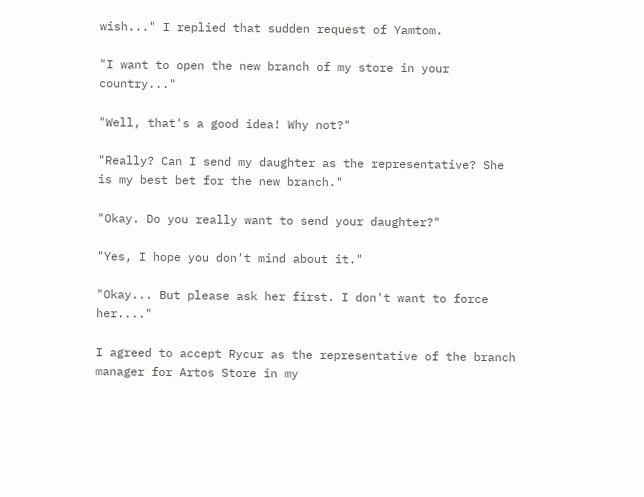wish..." I replied that sudden request of Yamtom.

"I want to open the new branch of my store in your country..."

"Well, that's a good idea! Why not?"

"Really? Can I send my daughter as the representative? She is my best bet for the new branch."

"Okay. Do you really want to send your daughter?"

"Yes, I hope you don't mind about it."

"Okay... But please ask her first. I don't want to force her...."

I agreed to accept Rycur as the representative of the branch manager for Artos Store in my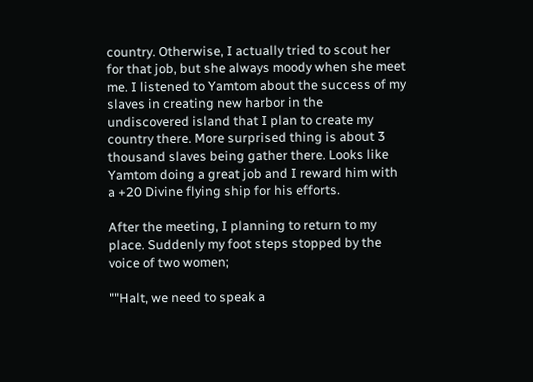country. Otherwise, I actually tried to scout her for that job, but she always moody when she meet me. I listened to Yamtom about the success of my slaves in creating new harbor in the undiscovered island that I plan to create my country there. More surprised thing is about 3 thousand slaves being gather there. Looks like Yamtom doing a great job and I reward him with a +20 Divine flying ship for his efforts.

After the meeting, I planning to return to my place. Suddenly my foot steps stopped by the voice of two women;

""Halt, we need to speak a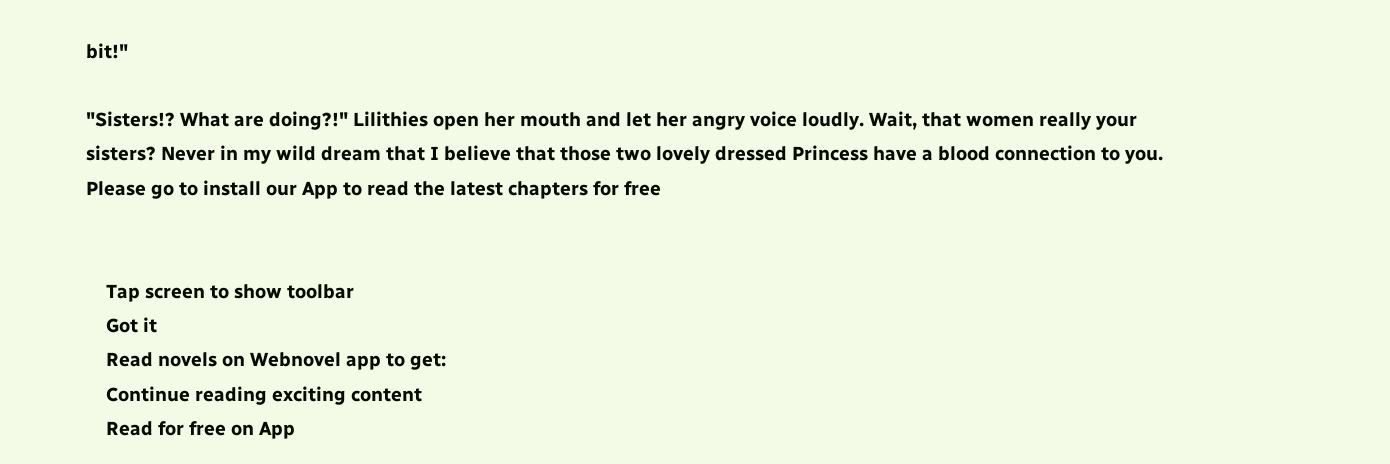bit!"

"Sisters!? What are doing?!" Lilithies open her mouth and let her angry voice loudly. Wait, that women really your sisters? Never in my wild dream that I believe that those two lovely dressed Princess have a blood connection to you.
Please go to install our App to read the latest chapters for free


    Tap screen to show toolbar
    Got it
    Read novels on Webnovel app to get:
    Continue reading exciting content
    Read for free on App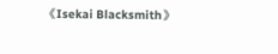《Isekai Blacksmith》